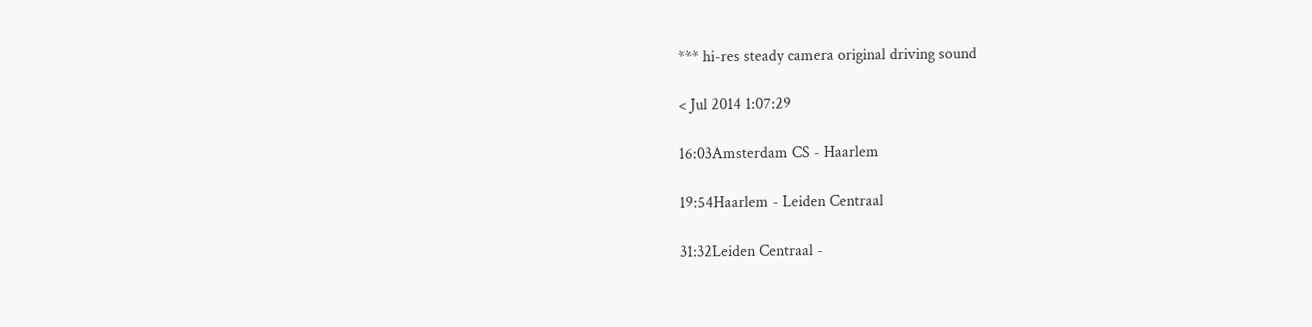*** hi-res steady camera original driving sound

< Jul 2014 1:07:29

16:03Amsterdam CS - Haarlem

19:54Haarlem - Leiden Centraal

31:32Leiden Centraal -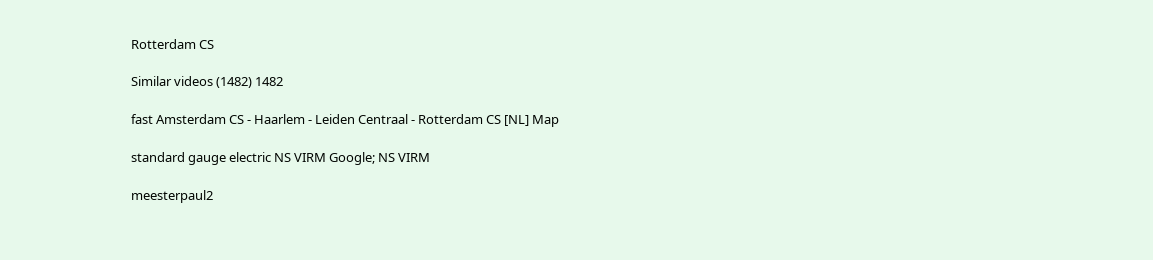Rotterdam CS

Similar videos (1482) 1482

fast Amsterdam CS - Haarlem - Leiden Centraal - Rotterdam CS [NL] Map

standard gauge electric NS VIRM Google; NS VIRM

meesterpaul2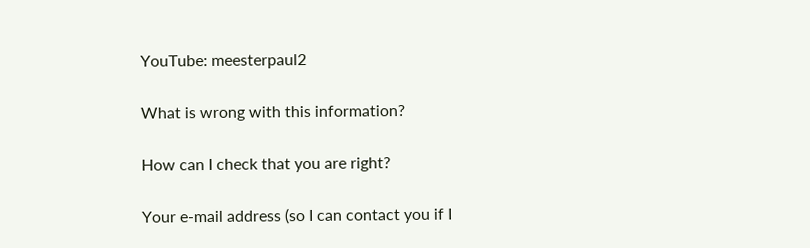YouTube: meesterpaul2

What is wrong with this information?

How can I check that you are right?

Your e-mail address (so I can contact you if I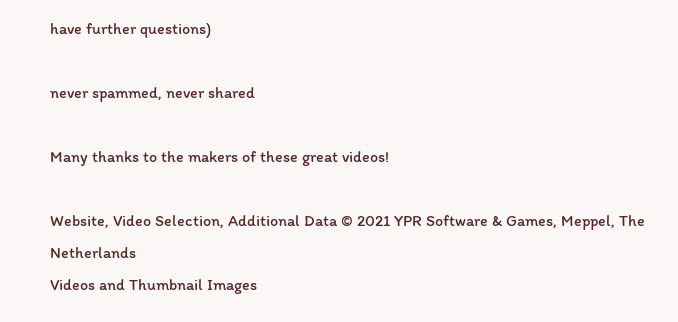have further questions)

never spammed, never shared

Many thanks to the makers of these great videos!

Website, Video Selection, Additional Data © 2021 YPR Software & Games, Meppel, The Netherlands
Videos and Thumbnail Images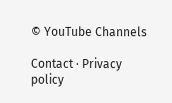© YouTube Channels

Contact · Privacy policy